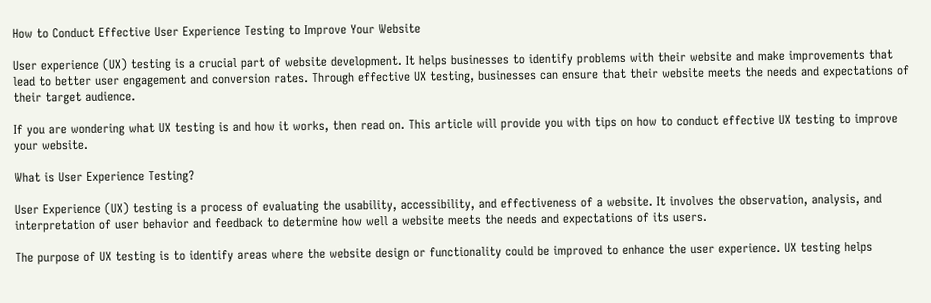How to Conduct Effective User Experience Testing to Improve Your Website

User experience (UX) testing is a crucial part of website development. It helps businesses to identify problems with their website and make improvements that lead to better user engagement and conversion rates. Through effective UX testing, businesses can ensure that their website meets the needs and expectations of their target audience.

If you are wondering what UX testing is and how it works, then read on. This article will provide you with tips on how to conduct effective UX testing to improve your website.

What is User Experience Testing?

User Experience (UX) testing is a process of evaluating the usability, accessibility, and effectiveness of a website. It involves the observation, analysis, and interpretation of user behavior and feedback to determine how well a website meets the needs and expectations of its users.

The purpose of UX testing is to identify areas where the website design or functionality could be improved to enhance the user experience. UX testing helps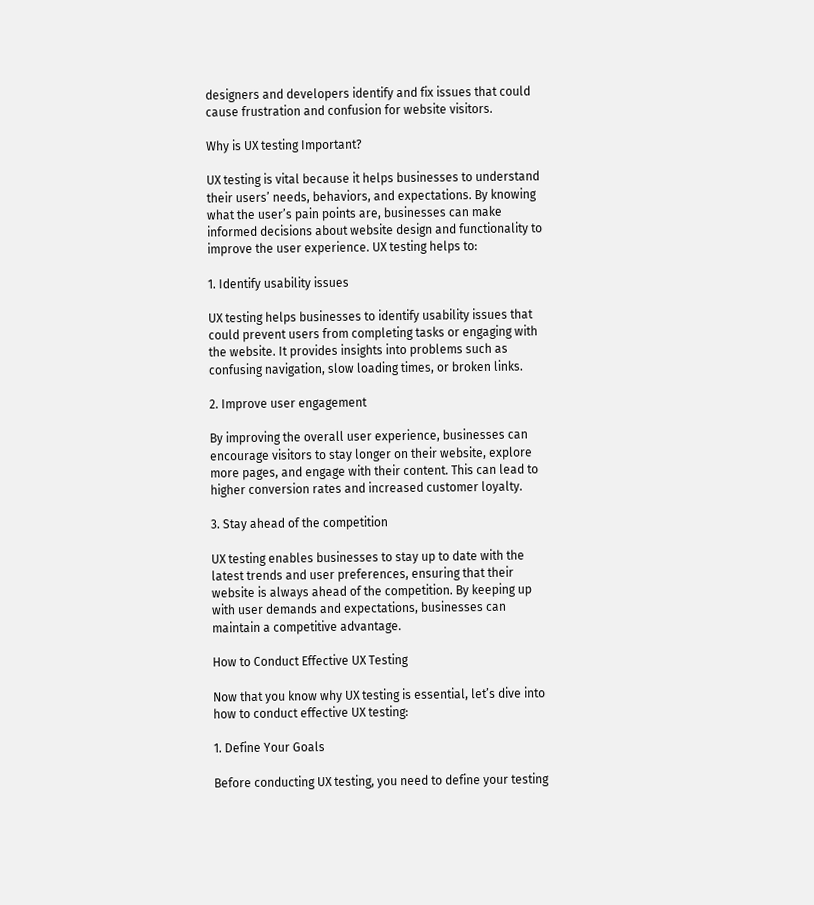designers and developers identify and fix issues that could cause frustration and confusion for website visitors.

Why is UX testing Important?

UX testing is vital because it helps businesses to understand their users’ needs, behaviors, and expectations. By knowing what the user’s pain points are, businesses can make informed decisions about website design and functionality to improve the user experience. UX testing helps to:

1. Identify usability issues

UX testing helps businesses to identify usability issues that could prevent users from completing tasks or engaging with the website. It provides insights into problems such as confusing navigation, slow loading times, or broken links.

2. Improve user engagement

By improving the overall user experience, businesses can encourage visitors to stay longer on their website, explore more pages, and engage with their content. This can lead to higher conversion rates and increased customer loyalty.

3. Stay ahead of the competition

UX testing enables businesses to stay up to date with the latest trends and user preferences, ensuring that their website is always ahead of the competition. By keeping up with user demands and expectations, businesses can maintain a competitive advantage.

How to Conduct Effective UX Testing

Now that you know why UX testing is essential, let’s dive into how to conduct effective UX testing:

1. Define Your Goals

Before conducting UX testing, you need to define your testing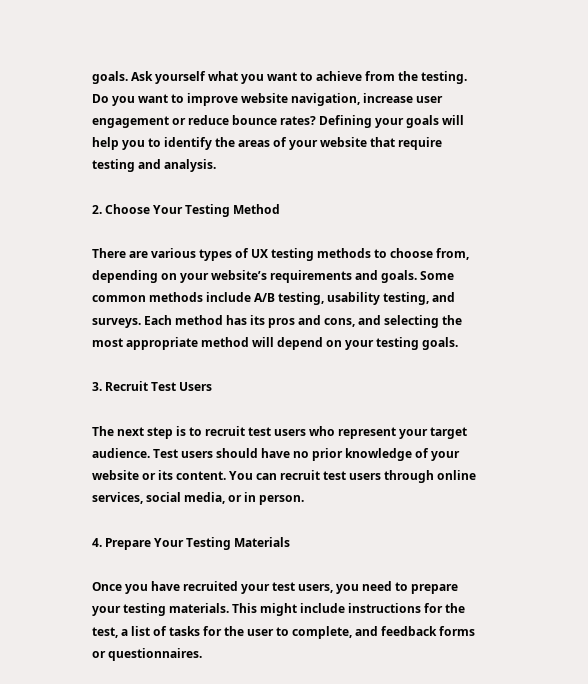goals. Ask yourself what you want to achieve from the testing. Do you want to improve website navigation, increase user engagement or reduce bounce rates? Defining your goals will help you to identify the areas of your website that require testing and analysis.

2. Choose Your Testing Method

There are various types of UX testing methods to choose from, depending on your website’s requirements and goals. Some common methods include A/B testing, usability testing, and surveys. Each method has its pros and cons, and selecting the most appropriate method will depend on your testing goals.

3. Recruit Test Users

The next step is to recruit test users who represent your target audience. Test users should have no prior knowledge of your website or its content. You can recruit test users through online services, social media, or in person.

4. Prepare Your Testing Materials

Once you have recruited your test users, you need to prepare your testing materials. This might include instructions for the test, a list of tasks for the user to complete, and feedback forms or questionnaires.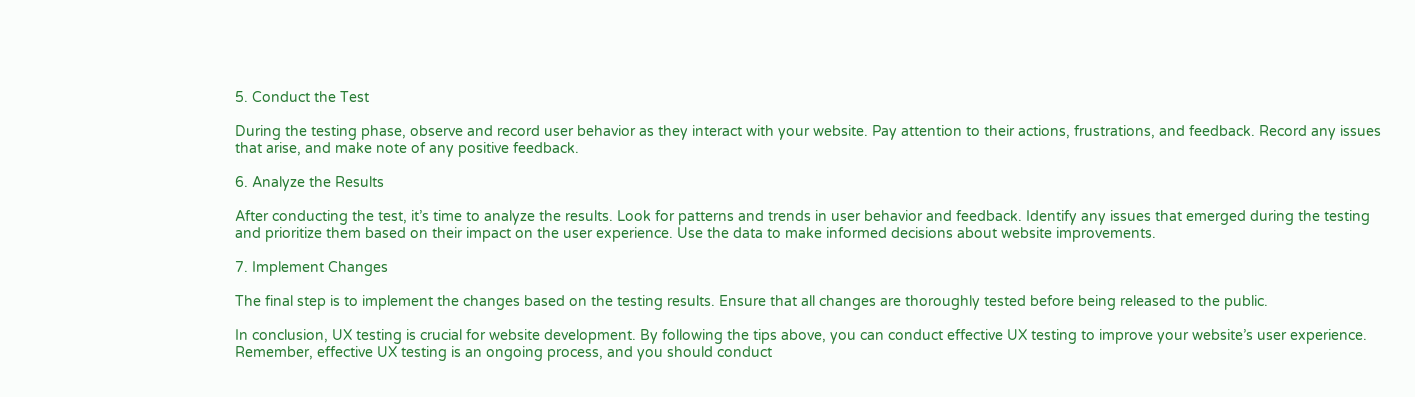5. Conduct the Test

During the testing phase, observe and record user behavior as they interact with your website. Pay attention to their actions, frustrations, and feedback. Record any issues that arise, and make note of any positive feedback.

6. Analyze the Results

After conducting the test, it’s time to analyze the results. Look for patterns and trends in user behavior and feedback. Identify any issues that emerged during the testing and prioritize them based on their impact on the user experience. Use the data to make informed decisions about website improvements.

7. Implement Changes

The final step is to implement the changes based on the testing results. Ensure that all changes are thoroughly tested before being released to the public.

In conclusion, UX testing is crucial for website development. By following the tips above, you can conduct effective UX testing to improve your website’s user experience. Remember, effective UX testing is an ongoing process, and you should conduct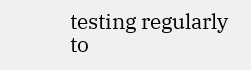testing regularly to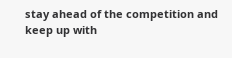stay ahead of the competition and keep up with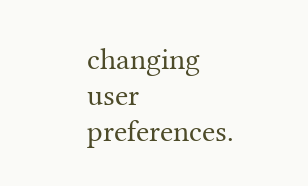changing user preferences.